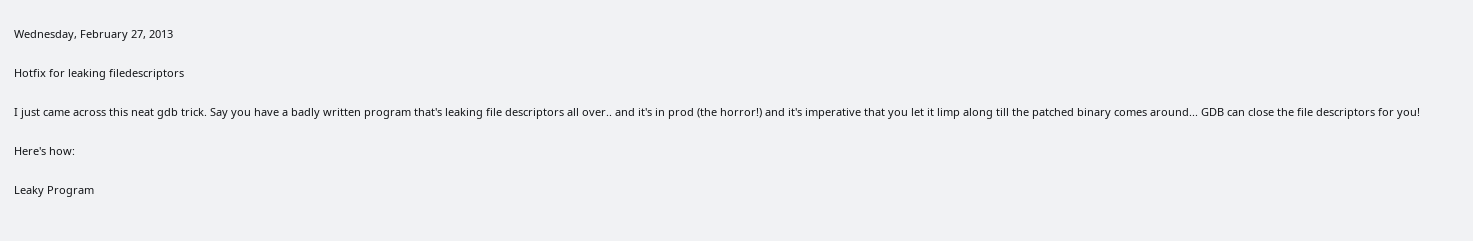Wednesday, February 27, 2013

Hotfix for leaking filedescriptors

I just came across this neat gdb trick. Say you have a badly written program that's leaking file descriptors all over.. and it's in prod (the horror!) and it's imperative that you let it limp along till the patched binary comes around... GDB can close the file descriptors for you!

Here's how:

Leaky Program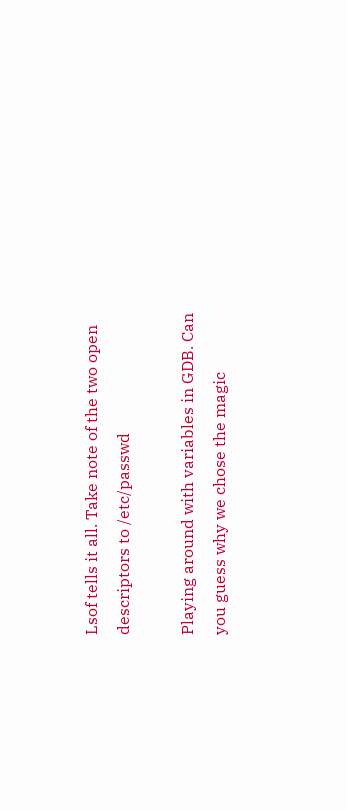Lsof tells it all. Take note of the two open descriptors to /etc/passwd

Playing around with variables in GDB. Can you guess why we chose the magic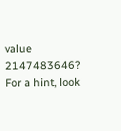value 2147483646? For a hint, look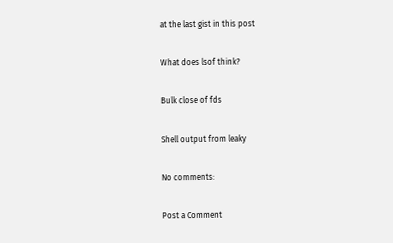at the last gist in this post

What does lsof think?

Bulk close of fds

Shell output from leaky

No comments:

Post a Comment